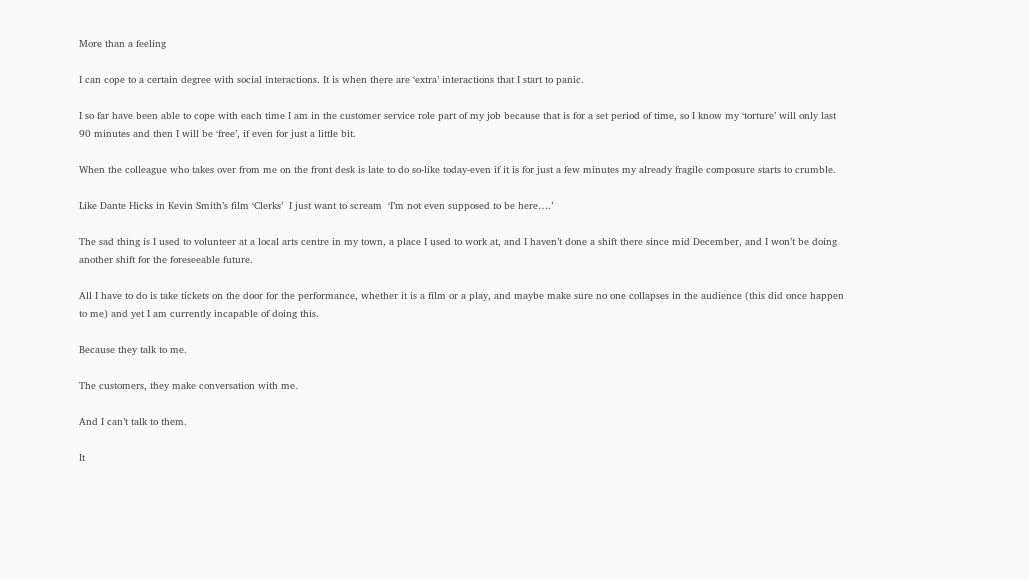More than a feeling

I can cope to a certain degree with social interactions. It is when there are ‘extra’ interactions that I start to panic.

I so far have been able to cope with each time I am in the customer service role part of my job because that is for a set period of time, so I know my ‘torture’ will only last 90 minutes and then I will be ‘free’, if even for just a little bit.

When the colleague who takes over from me on the front desk is late to do so-like today-even if it is for just a few minutes my already fragile composure starts to crumble.

Like Dante Hicks in Kevin Smith’s film ‘Clerks’  I just want to scream  ‘I’m not even supposed to be here….’

The sad thing is I used to volunteer at a local arts centre in my town, a place I used to work at, and I haven’t done a shift there since mid December, and I won’t be doing another shift for the foreseeable future.

All I have to do is take tickets on the door for the performance, whether it is a film or a play, and maybe make sure no one collapses in the audience (this did once happen to me) and yet I am currently incapable of doing this.

Because they talk to me.

The customers, they make conversation with me.

And I can’t talk to them.

It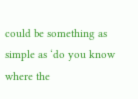could be something as simple as ‘do you know where the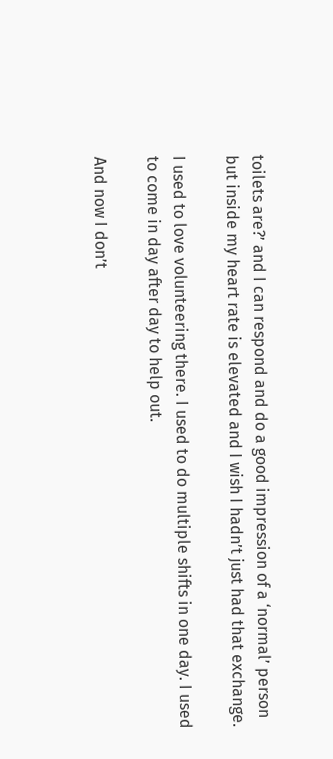toilets are?’ and I can respond and do a good impression of a ‘normal’ person but inside my heart rate is elevated and I wish I hadn’t just had that exchange.

I used to love volunteering there. I used to do multiple shifts in one day. I used to come in day after day to help out.

And now I don’t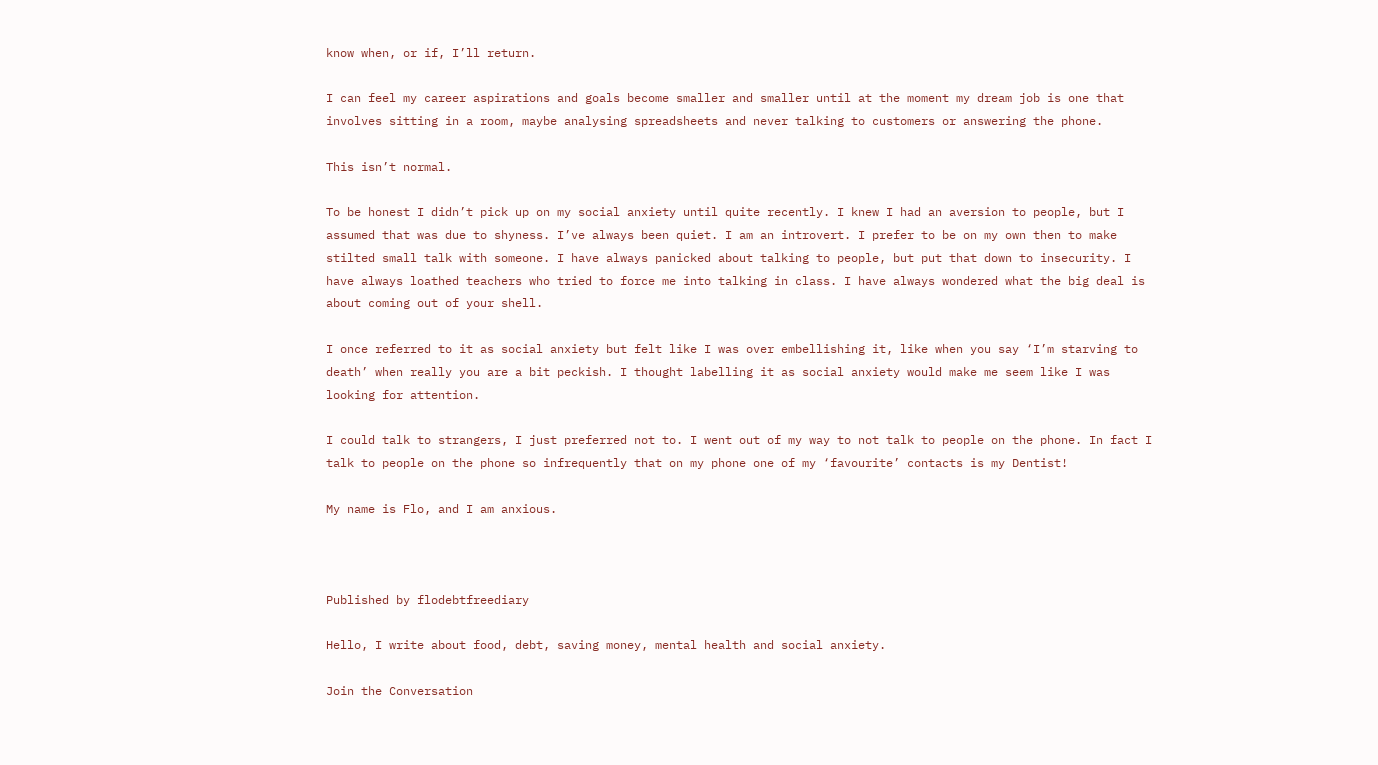know when, or if, I’ll return.

I can feel my career aspirations and goals become smaller and smaller until at the moment my dream job is one that involves sitting in a room, maybe analysing spreadsheets and never talking to customers or answering the phone.

This isn’t normal.

To be honest I didn’t pick up on my social anxiety until quite recently. I knew I had an aversion to people, but I assumed that was due to shyness. I’ve always been quiet. I am an introvert. I prefer to be on my own then to make stilted small talk with someone. I have always panicked about talking to people, but put that down to insecurity. I have always loathed teachers who tried to force me into talking in class. I have always wondered what the big deal is about coming out of your shell.

I once referred to it as social anxiety but felt like I was over embellishing it, like when you say ‘I’m starving to death’ when really you are a bit peckish. I thought labelling it as social anxiety would make me seem like I was looking for attention.

I could talk to strangers, I just preferred not to. I went out of my way to not talk to people on the phone. In fact I talk to people on the phone so infrequently that on my phone one of my ‘favourite’ contacts is my Dentist!

My name is Flo, and I am anxious.



Published by flodebtfreediary

Hello, I write about food, debt, saving money, mental health and social anxiety.

Join the Conversation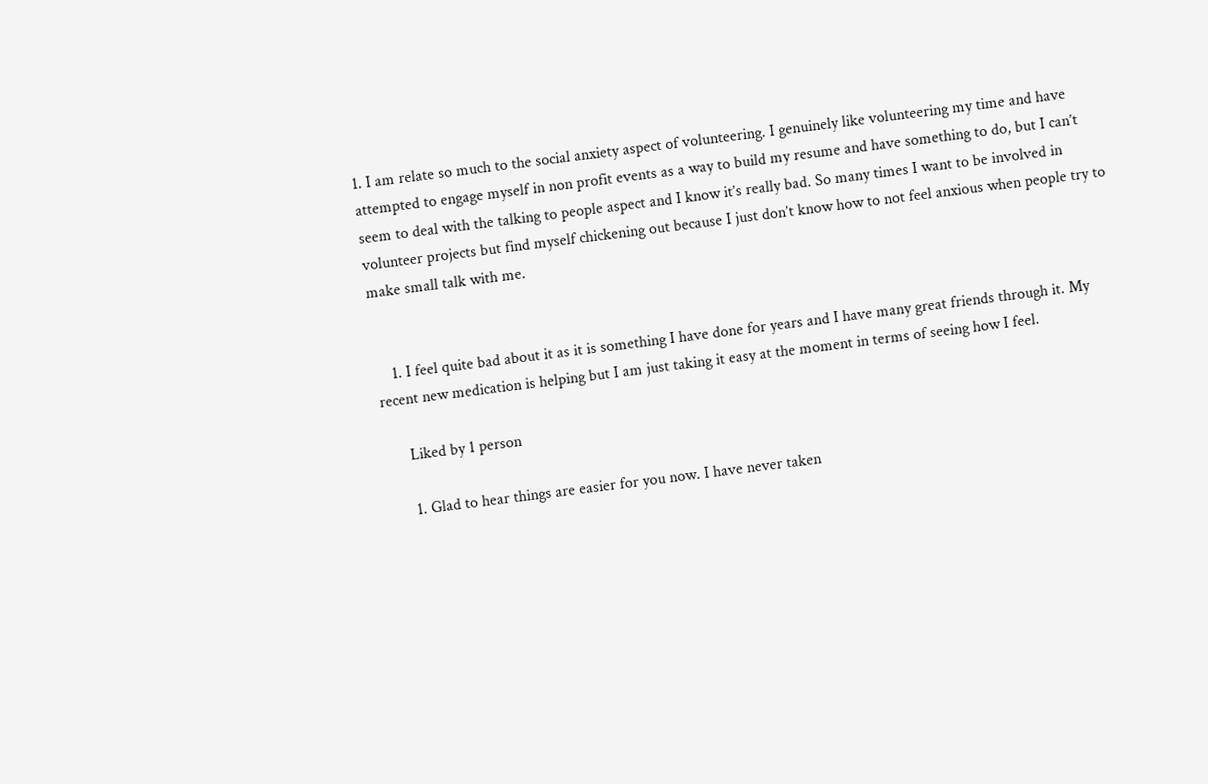1. I am relate so much to the social anxiety aspect of volunteering. I genuinely like volunteering my time and have attempted to engage myself in non profit events as a way to build my resume and have something to do, but I can’t seem to deal with the talking to people aspect and I know it’s really bad. So many times I want to be involved in volunteer projects but find myself chickening out because I just don’t know how to not feel anxious when people try to make small talk with me.


    1. I feel quite bad about it as it is something I have done for years and I have many great friends through it. My recent new medication is helping but I am just taking it easy at the moment in terms of seeing how I feel.

      Liked by 1 person

      1. Glad to hear things are easier for you now. I have never taken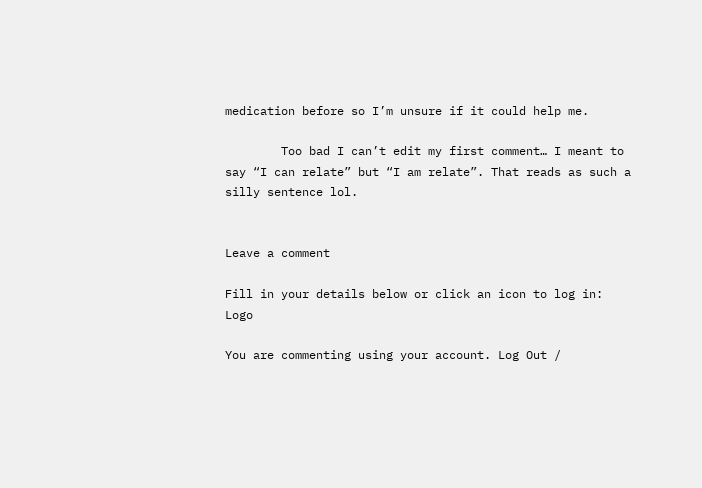medication before so I’m unsure if it could help me.

        Too bad I can’t edit my first comment… I meant to say “I can relate” but “I am relate”. That reads as such a silly sentence lol.


Leave a comment

Fill in your details below or click an icon to log in: Logo

You are commenting using your account. Log Out /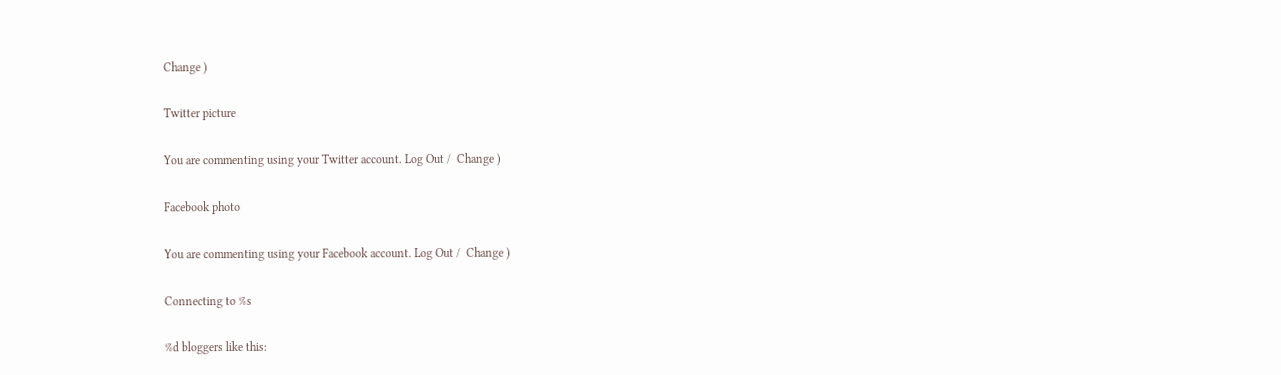Change )

Twitter picture

You are commenting using your Twitter account. Log Out /  Change )

Facebook photo

You are commenting using your Facebook account. Log Out /  Change )

Connecting to %s

%d bloggers like this: